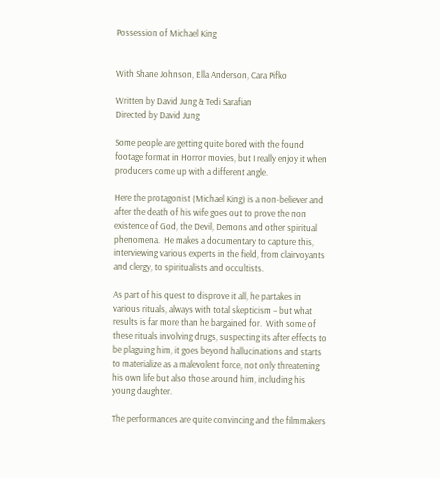Possession of Michael King


With Shane Johnson, Ella Anderson, Cara Pifko

Written by David Jung & Tedi Sarafian
Directed by David Jung

Some people are getting quite bored with the found footage format in Horror movies, but I really enjoy it when producers come up with a different angle.

Here the protagonist (Michael King) is a non-believer and after the death of his wife goes out to prove the non existence of God, the Devil, Demons and other spiritual phenomena.  He makes a documentary to capture this, interviewing various experts in the field, from clairvoyants and clergy, to spiritualists and occultists.

As part of his quest to disprove it all, he partakes in various rituals, always with total skepticism – but what results is far more than he bargained for.  With some of these rituals involving drugs, suspecting its after effects to be plaguing him, it goes beyond hallucinations and starts to materialize as a malevolent force, not only threatening his own life but also those around him, including his young daughter.

The performances are quite convincing and the filmmakers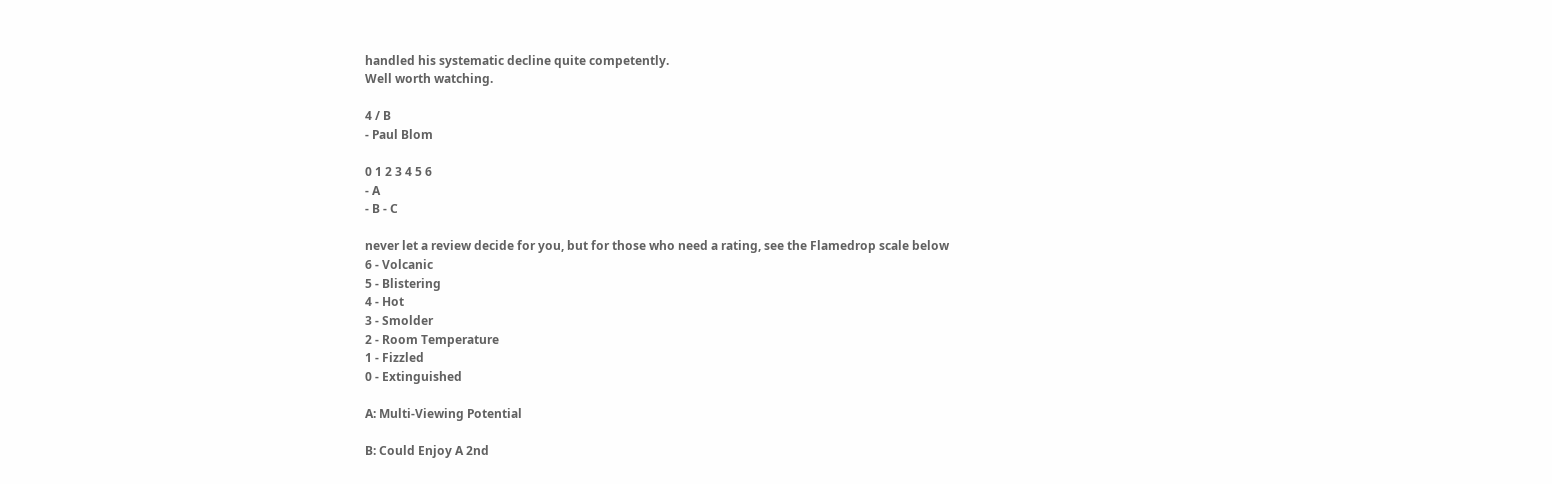handled his systematic decline quite competently.
Well worth watching.

4 / B
- Paul Blom

0 1 2 3 4 5 6
- A
- B - C

never let a review decide for you, but for those who need a rating, see the Flamedrop scale below
6 - Volcanic
5 - Blistering
4 - Hot
3 - Smolder
2 - Room Temperature
1 - Fizzled
0 - Extinguished

A: Multi-Viewing Potential

B: Could Enjoy A 2nd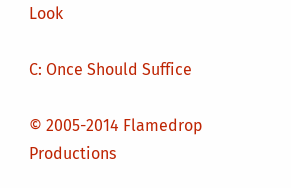Look

C: Once Should Suffice

© 2005-2014 Flamedrop Productions